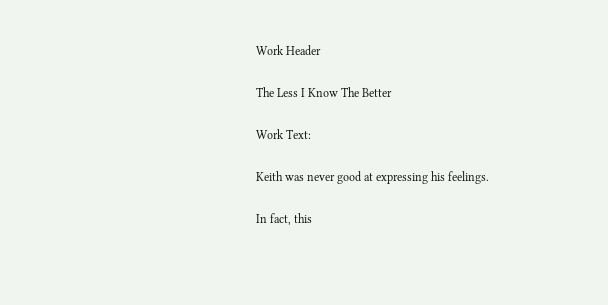Work Header

The Less I Know The Better

Work Text:

Keith was never good at expressing his feelings.

In fact, this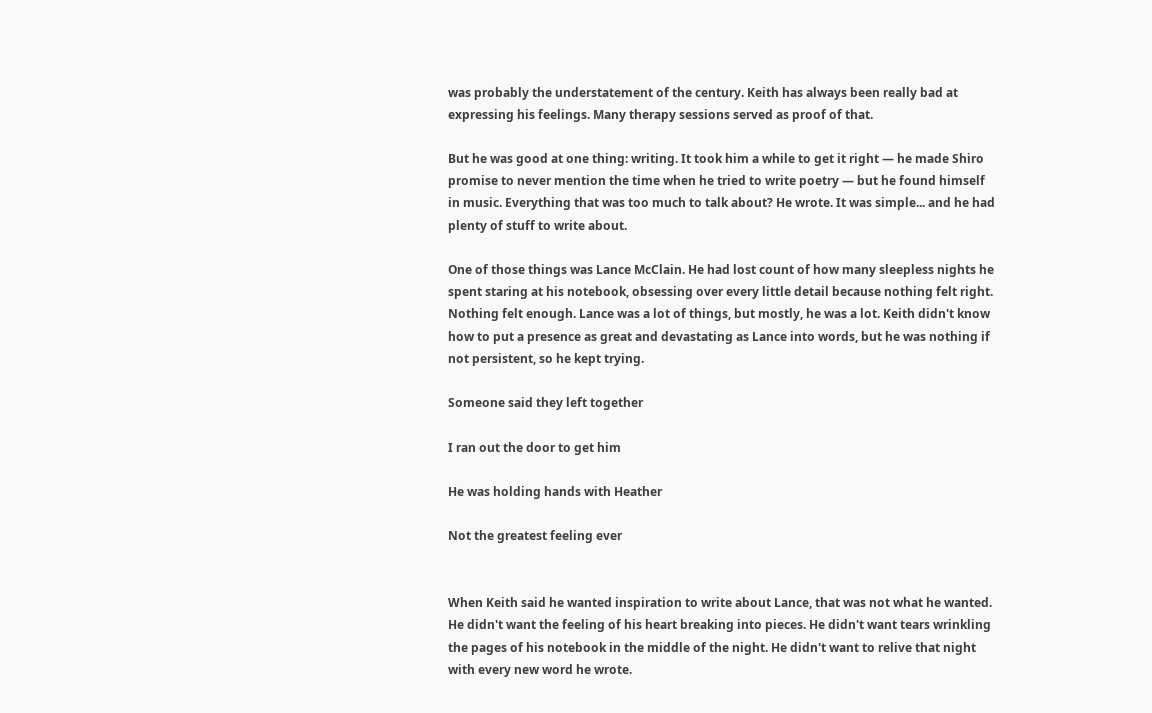was probably the understatement of the century. Keith has always been really bad at expressing his feelings. Many therapy sessions served as proof of that.

But he was good at one thing: writing. It took him a while to get it right — he made Shiro promise to never mention the time when he tried to write poetry — but he found himself in music. Everything that was too much to talk about? He wrote. It was simple... and he had plenty of stuff to write about.

One of those things was Lance McClain. He had lost count of how many sleepless nights he spent staring at his notebook, obsessing over every little detail because nothing felt right. Nothing felt enough. Lance was a lot of things, but mostly, he was a lot. Keith didn't know how to put a presence as great and devastating as Lance into words, but he was nothing if not persistent, so he kept trying.

Someone said they left together

I ran out the door to get him

He was holding hands with Heather

Not the greatest feeling ever


When Keith said he wanted inspiration to write about Lance, that was not what he wanted. He didn't want the feeling of his heart breaking into pieces. He didn't want tears wrinkling the pages of his notebook in the middle of the night. He didn't want to relive that night with every new word he wrote.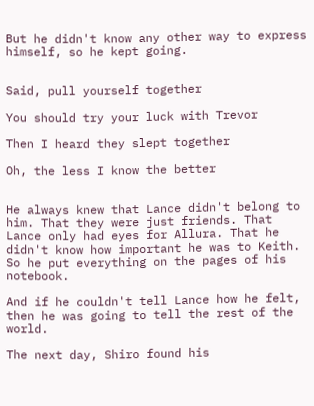But he didn't know any other way to express himself, so he kept going.


Said, pull yourself together

You should try your luck with Trevor

Then I heard they slept together

Oh, the less I know the better


He always knew that Lance didn't belong to him. That they were just friends. That Lance only had eyes for Allura. That he didn't know how important he was to Keith. So he put everything on the pages of his notebook.

And if he couldn't tell Lance how he felt, then he was going to tell the rest of the world.

The next day, Shiro found his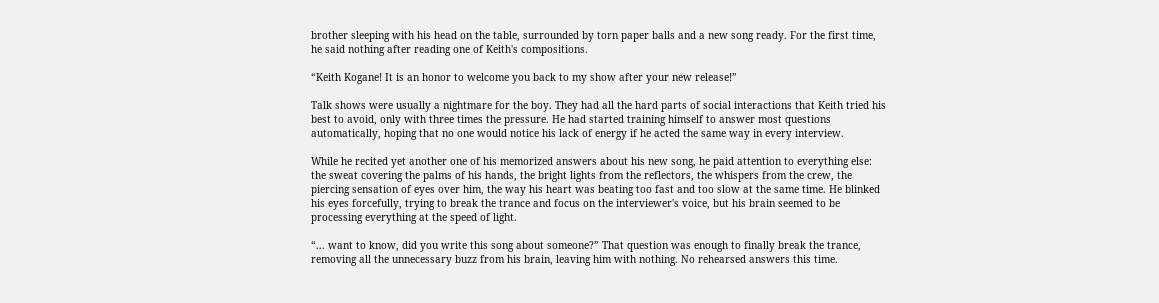brother sleeping with his head on the table, surrounded by torn paper balls and a new song ready. For the first time, he said nothing after reading one of Keith's compositions.

“Keith Kogane! It is an honor to welcome you back to my show after your new release!”

Talk shows were usually a nightmare for the boy. They had all the hard parts of social interactions that Keith tried his best to avoid, only with three times the pressure. He had started training himself to answer most questions automatically, hoping that no one would notice his lack of energy if he acted the same way in every interview.

While he recited yet another one of his memorized answers about his new song, he paid attention to everything else: the sweat covering the palms of his hands, the bright lights from the reflectors, the whispers from the crew, the piercing sensation of eyes over him, the way his heart was beating too fast and too slow at the same time. He blinked his eyes forcefully, trying to break the trance and focus on the interviewer's voice, but his brain seemed to be processing everything at the speed of light.

“... want to know, did you write this song about someone?” That question was enough to finally break the trance, removing all the unnecessary buzz from his brain, leaving him with nothing. No rehearsed answers this time.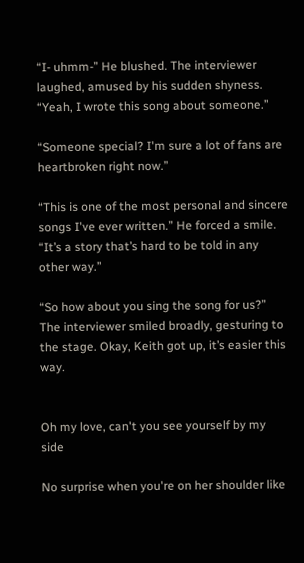“I- uhmm-” He blushed. The interviewer laughed, amused by his sudden shyness. “Yeah, I wrote this song about someone.”

“Someone special? I'm sure a lot of fans are heartbroken right now.”

“This is one of the most personal and sincere songs I've ever written.” He forced a smile. “It’s a story that’s hard to be told in any other way.”

“So how about you sing the song for us?” The interviewer smiled broadly, gesturing to the stage. Okay, Keith got up, it’s easier this way.


Oh my love, can't you see yourself by my side

No surprise when you're on her shoulder like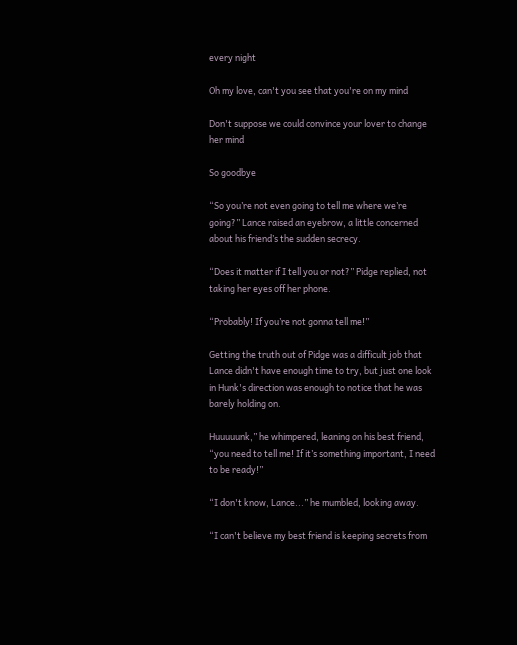every night

Oh my love, can't you see that you're on my mind

Don't suppose we could convince your lover to change her mind

So goodbye

“So you’re not even going to tell me where we’re going?” Lance raised an eyebrow, a little concerned about his friend’s the sudden secrecy.

“Does it matter if I tell you or not?” Pidge replied, not taking her eyes off her phone.

“Probably! If you’re not gonna tell me!”

Getting the truth out of Pidge was a difficult job that Lance didn't have enough time to try, but just one look in Hunk's direction was enough to notice that he was barely holding on.

Huuuuunk,” he whimpered, leaning on his best friend, “you need to tell me! If it’s something important, I need to be ready!”

“I don't know, Lance...” he mumbled, looking away.

“I can't believe my best friend is keeping secrets from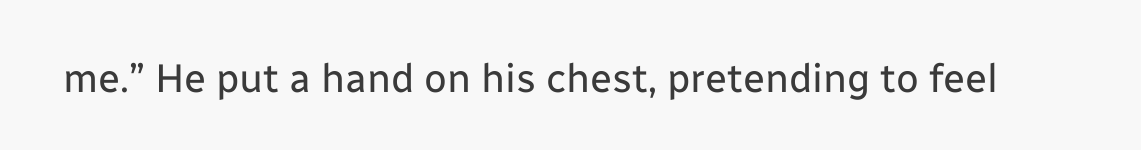me.” He put a hand on his chest, pretending to feel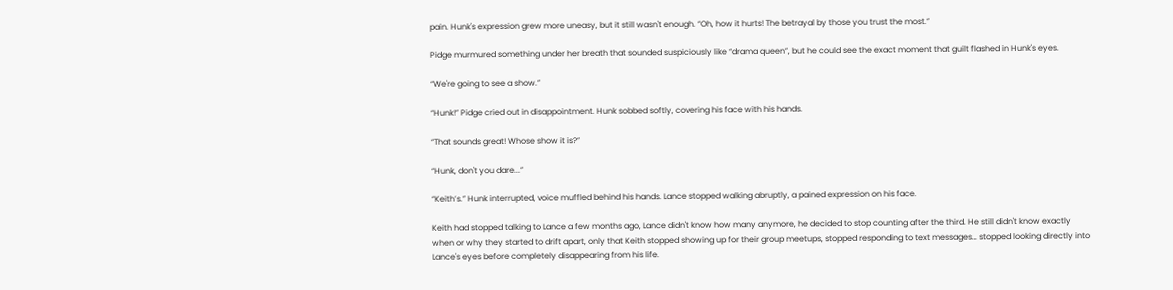pain. Hunk's expression grew more uneasy, but it still wasn't enough. “Oh, how it hurts! The betrayal by those you trust the most.”

Pidge murmured something under her breath that sounded suspiciously like “drama queen”, but he could see the exact moment that guilt flashed in Hunk's eyes.

“We're going to see a show.”

“Hunk!” Pidge cried out in disappointment. Hunk sobbed softly, covering his face with his hands.

“That sounds great! Whose show it is?”

“Hunk, don't you dare...”

“Keith’s.” Hunk interrupted, voice muffled behind his hands. Lance stopped walking abruptly, a pained expression on his face.

Keith had stopped talking to Lance a few months ago, Lance didn't know how many anymore, he decided to stop counting after the third. He still didn't know exactly when or why they started to drift apart, only that Keith stopped showing up for their group meetups, stopped responding to text messages… stopped looking directly into Lance's eyes before completely disappearing from his life.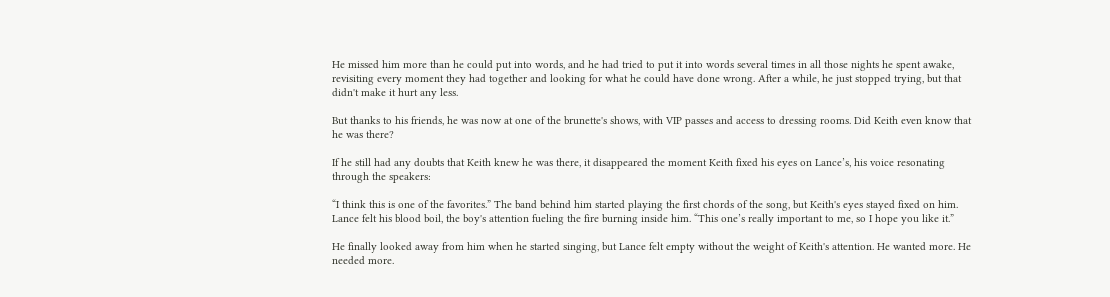He missed him more than he could put into words, and he had tried to put it into words several times in all those nights he spent awake, revisiting every moment they had together and looking for what he could have done wrong. After a while, he just stopped trying, but that didn't make it hurt any less.

But thanks to his friends, he was now at one of the brunette's shows, with VIP passes and access to dressing rooms. Did Keith even know that he was there?

If he still had any doubts that Keith knew he was there, it disappeared the moment Keith fixed his eyes on Lance’s, his voice resonating through the speakers:

“I think this is one of the favorites.” The band behind him started playing the first chords of the song, but Keith's eyes stayed fixed on him. Lance felt his blood boil, the boy's attention fueling the fire burning inside him. “This one’s really important to me, so I hope you like it.”

He finally looked away from him when he started singing, but Lance felt empty without the weight of Keith's attention. He wanted more. He needed more.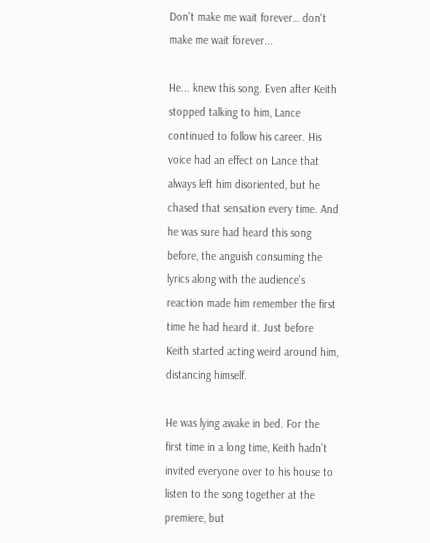Don't make me wait forever… don't make me wait forever...

He... knew this song. Even after Keith stopped talking to him, Lance continued to follow his career. His voice had an effect on Lance that always left him disoriented, but he chased that sensation every time. And he was sure had heard this song before, the anguish consuming the lyrics along with the audience's reaction made him remember the first time he had heard it. Just before Keith started acting weird around him, distancing himself.

He was lying awake in bed. For the first time in a long time, Keith hadn't invited everyone over to his house to listen to the song together at the premiere, but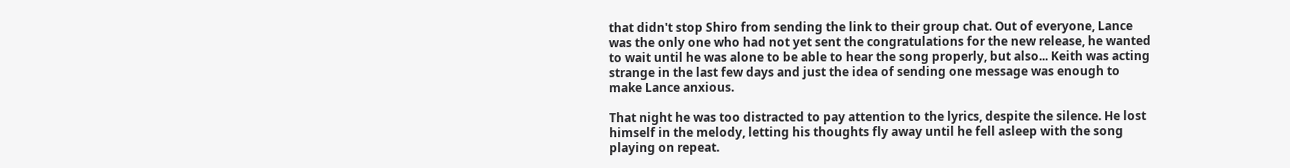that didn't stop Shiro from sending the link to their group chat. Out of everyone, Lance was the only one who had not yet sent the congratulations for the new release, he wanted to wait until he was alone to be able to hear the song properly, but also... Keith was acting strange in the last few days and just the idea of sending one message was enough to make Lance anxious.

That night he was too distracted to pay attention to the lyrics, despite the silence. He lost himself in the melody, letting his thoughts fly away until he fell asleep with the song playing on repeat.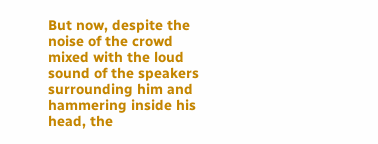But now, despite the noise of the crowd mixed with the loud sound of the speakers surrounding him and hammering inside his head, the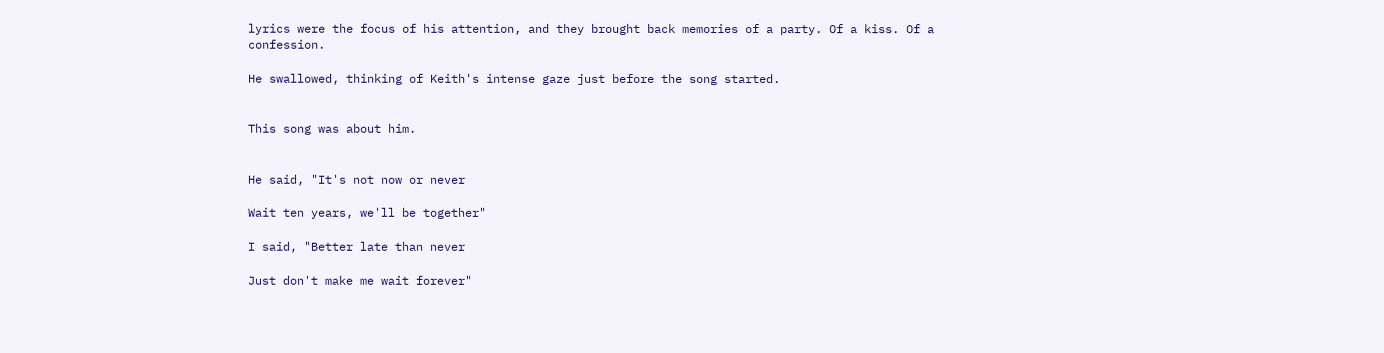lyrics were the focus of his attention, and they brought back memories of a party. Of a kiss. Of a confession.

He swallowed, thinking of Keith's intense gaze just before the song started.


This song was about him.


He said, "It's not now or never

Wait ten years, we'll be together"

I said, "Better late than never

Just don't make me wait forever"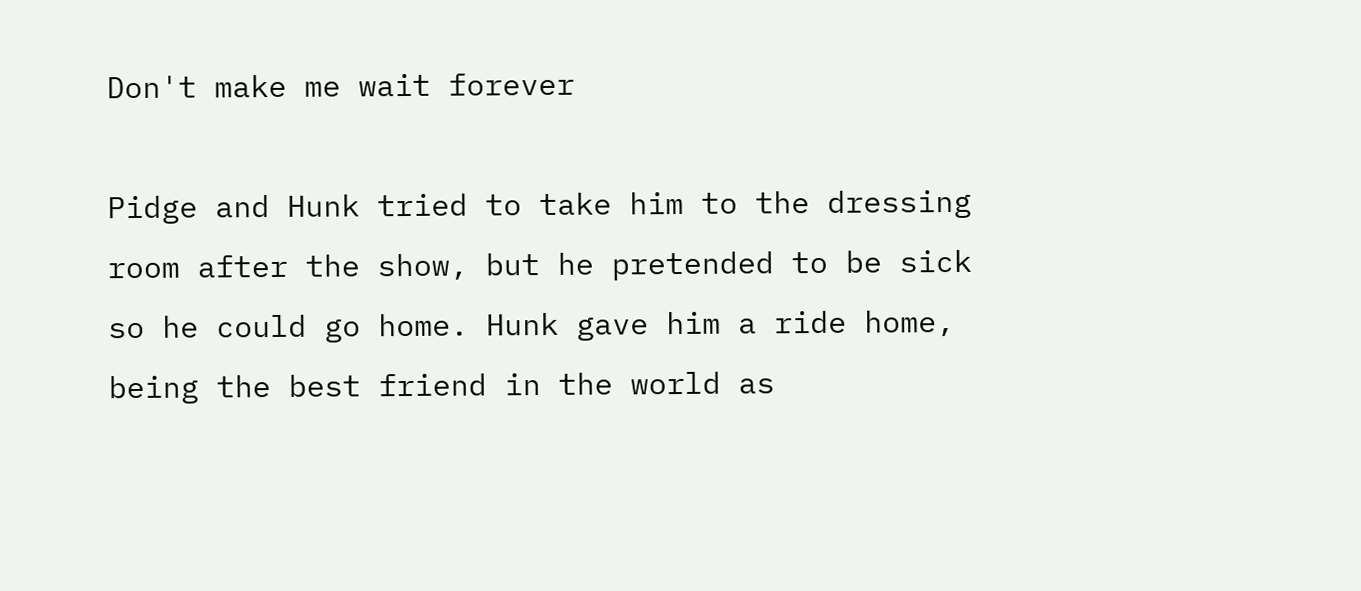Don't make me wait forever

Pidge and Hunk tried to take him to the dressing room after the show, but he pretended to be sick so he could go home. Hunk gave him a ride home, being the best friend in the world as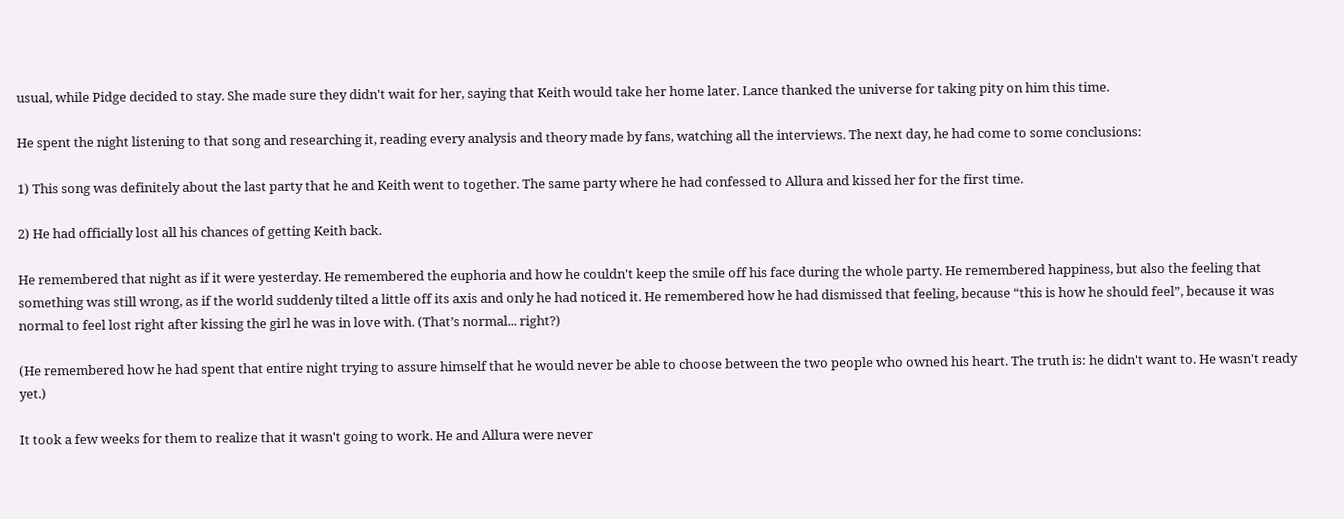usual, while Pidge decided to stay. She made sure they didn't wait for her, saying that Keith would take her home later. Lance thanked the universe for taking pity on him this time.

He spent the night listening to that song and researching it, reading every analysis and theory made by fans, watching all the interviews. The next day, he had come to some conclusions:

1) This song was definitely about the last party that he and Keith went to together. The same party where he had confessed to Allura and kissed her for the first time.

2) He had officially lost all his chances of getting Keith back.

He remembered that night as if it were yesterday. He remembered the euphoria and how he couldn't keep the smile off his face during the whole party. He remembered happiness, but also the feeling that something was still wrong, as if the world suddenly tilted a little off its axis and only he had noticed it. He remembered how he had dismissed that feeling, because “this is how he should feel”, because it was normal to feel lost right after kissing the girl he was in love with. (That’s normal... right?)

(He remembered how he had spent that entire night trying to assure himself that he would never be able to choose between the two people who owned his heart. The truth is: he didn't want to. He wasn't ready yet.)

It took a few weeks for them to realize that it wasn't going to work. He and Allura were never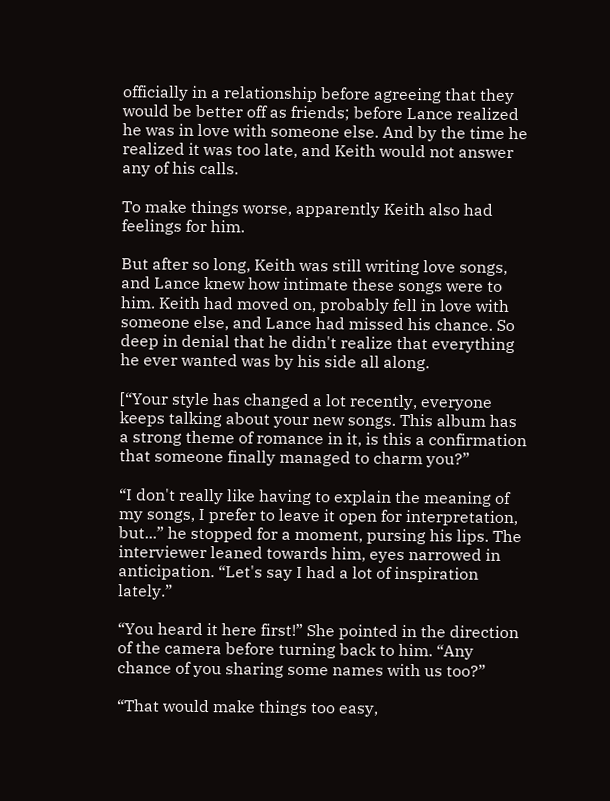officially in a relationship before agreeing that they would be better off as friends; before Lance realized he was in love with someone else. And by the time he realized it was too late, and Keith would not answer any of his calls.

To make things worse, apparently Keith also had feelings for him.

But after so long, Keith was still writing love songs, and Lance knew how intimate these songs were to him. Keith had moved on, probably fell in love with someone else, and Lance had missed his chance. So deep in denial that he didn't realize that everything he ever wanted was by his side all along.

[“Your style has changed a lot recently, everyone keeps talking about your new songs. This album has a strong theme of romance in it, is this a confirmation that someone finally managed to charm you?”

“I don't really like having to explain the meaning of my songs, I prefer to leave it open for interpretation, but...” he stopped for a moment, pursing his lips. The interviewer leaned towards him, eyes narrowed in anticipation. “Let's say I had a lot of inspiration lately.”

“You heard it here first!” She pointed in the direction of the camera before turning back to him. “Any chance of you sharing some names with us too?”

“That would make things too easy,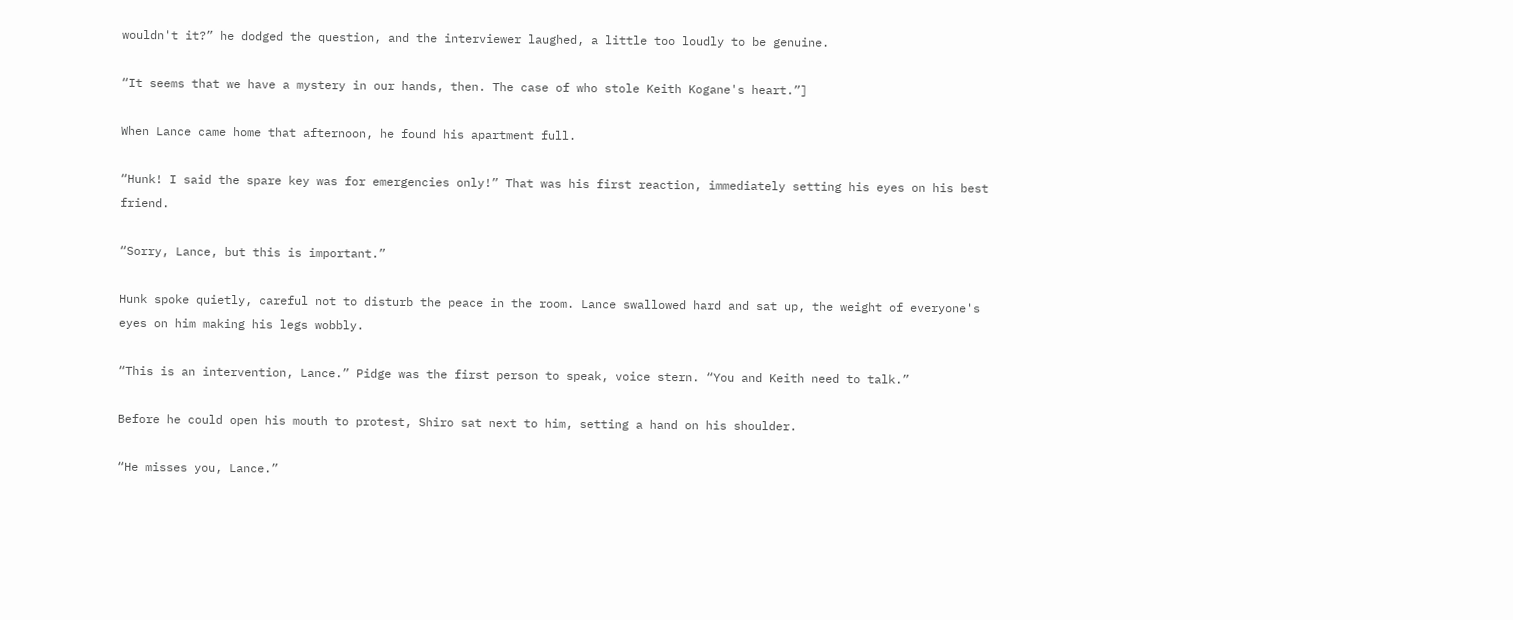wouldn't it?” he dodged the question, and the interviewer laughed, a little too loudly to be genuine.

“It seems that we have a mystery in our hands, then. The case of who stole Keith Kogane's heart.”]

When Lance came home that afternoon, he found his apartment full.

“Hunk! I said the spare key was for emergencies only!” That was his first reaction, immediately setting his eyes on his best friend.

“Sorry, Lance, but this is important.”

Hunk spoke quietly, careful not to disturb the peace in the room. Lance swallowed hard and sat up, the weight of everyone's eyes on him making his legs wobbly.

“This is an intervention, Lance.” Pidge was the first person to speak, voice stern. “You and Keith need to talk.”

Before he could open his mouth to protest, Shiro sat next to him, setting a hand on his shoulder.

“He misses you, Lance.”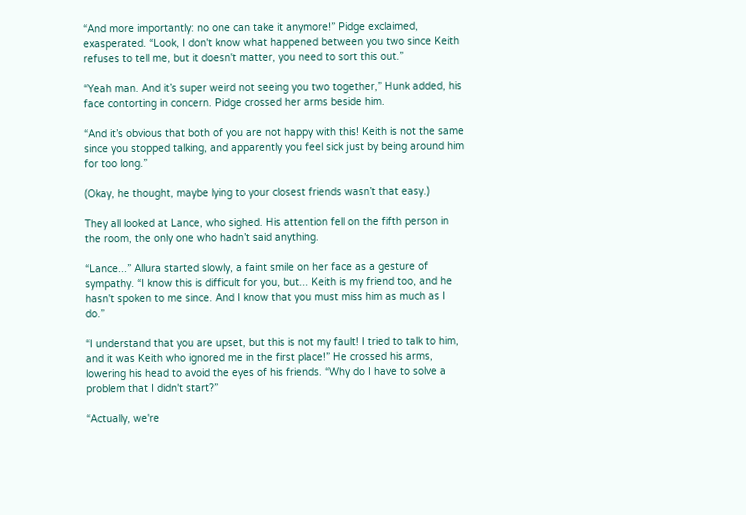“And more importantly: no one can take it anymore!” Pidge exclaimed, exasperated. “Look, I don't know what happened between you two since Keith refuses to tell me, but it doesn't matter, you need to sort this out.”

“Yeah man. And it’s super weird not seeing you two together,” Hunk added, his face contorting in concern. Pidge crossed her arms beside him.

“And it’s obvious that both of you are not happy with this! Keith is not the same since you stopped talking, and apparently you feel sick just by being around him for too long.”

(Okay, he thought, maybe lying to your closest friends wasn’t that easy.)

They all looked at Lance, who sighed. His attention fell on the fifth person in the room, the only one who hadn’t said anything.

“Lance...” Allura started slowly, a faint smile on her face as a gesture of sympathy. “I know this is difficult for you, but... Keith is my friend too, and he hasn't spoken to me since. And I know that you must miss him as much as I do.”

“I understand that you are upset, but this is not my fault! I tried to talk to him, and it was Keith who ignored me in the first place!” He crossed his arms, lowering his head to avoid the eyes of his friends. “Why do I have to solve a problem that I didn't start?”

“Actually, we're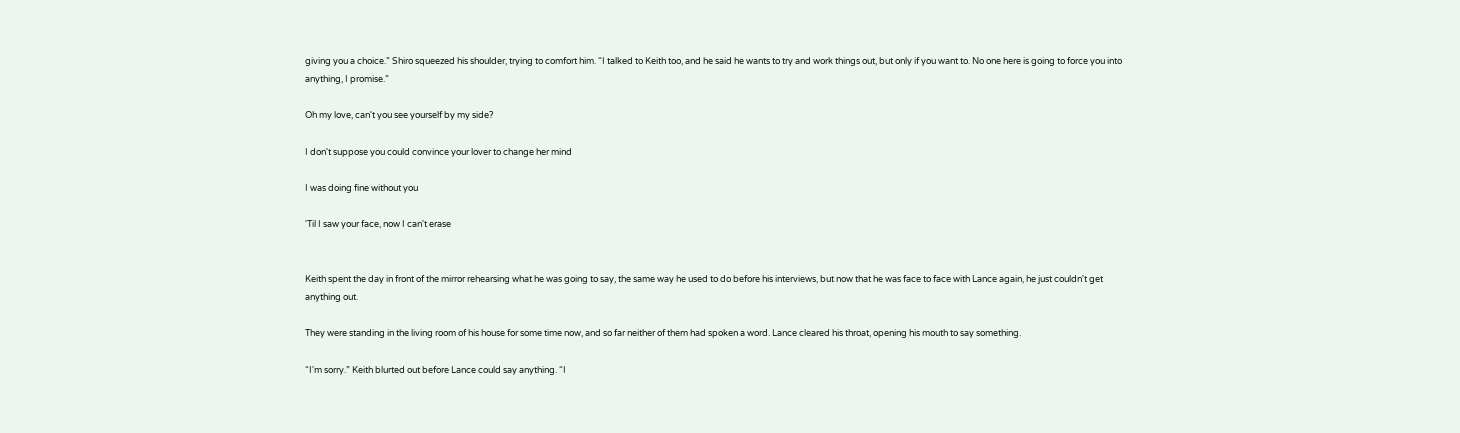giving you a choice.” Shiro squeezed his shoulder, trying to comfort him. “I talked to Keith too, and he said he wants to try and work things out, but only if you want to. No one here is going to force you into anything, I promise.”

Oh my love, can't you see yourself by my side?

I don't suppose you could convince your lover to change her mind

I was doing fine without you

'Til I saw your face, now I can't erase


Keith spent the day in front of the mirror rehearsing what he was going to say, the same way he used to do before his interviews, but now that he was face to face with Lance again, he just couldn't get anything out.

They were standing in the living room of his house for some time now, and so far neither of them had spoken a word. Lance cleared his throat, opening his mouth to say something.

“I'm sorry.” Keith blurted out before Lance could say anything. “I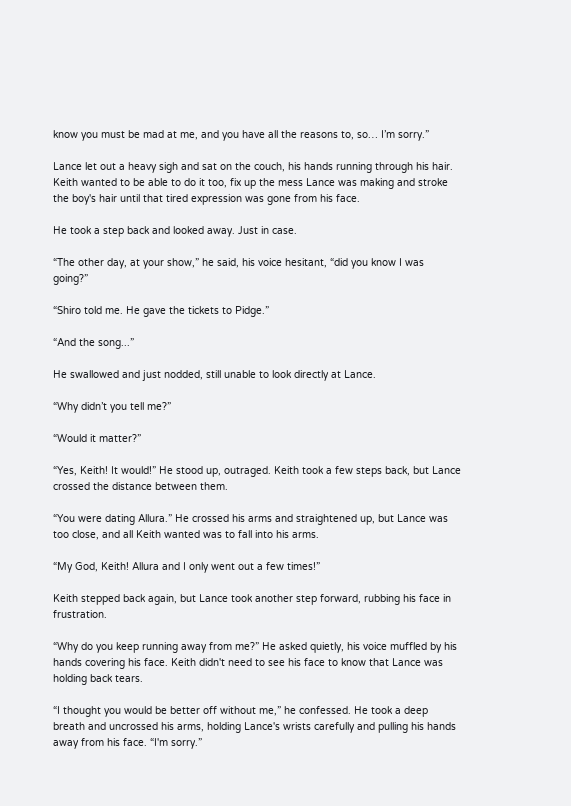know you must be mad at me, and you have all the reasons to, so… I’m sorry.”

Lance let out a heavy sigh and sat on the couch, his hands running through his hair. Keith wanted to be able to do it too, fix up the mess Lance was making and stroke the boy's hair until that tired expression was gone from his face.

He took a step back and looked away. Just in case.

“The other day, at your show,” he said, his voice hesitant, “did you know I was going?”

“Shiro told me. He gave the tickets to Pidge.”

“And the song...”

He swallowed and just nodded, still unable to look directly at Lance.

“Why didn’t you tell me?”

“Would it matter?”

“Yes, Keith! It would!” He stood up, outraged. Keith took a few steps back, but Lance crossed the distance between them.

“You were dating Allura.” He crossed his arms and straightened up, but Lance was too close, and all Keith wanted was to fall into his arms.

“My God, Keith! Allura and I only went out a few times!”

Keith stepped back again, but Lance took another step forward, rubbing his face in frustration.

“Why do you keep running away from me?” He asked quietly, his voice muffled by his hands covering his face. Keith didn't need to see his face to know that Lance was holding back tears.

“I thought you would be better off without me,” he confessed. He took a deep breath and uncrossed his arms, holding Lance's wrists carefully and pulling his hands away from his face. “I'm sorry.”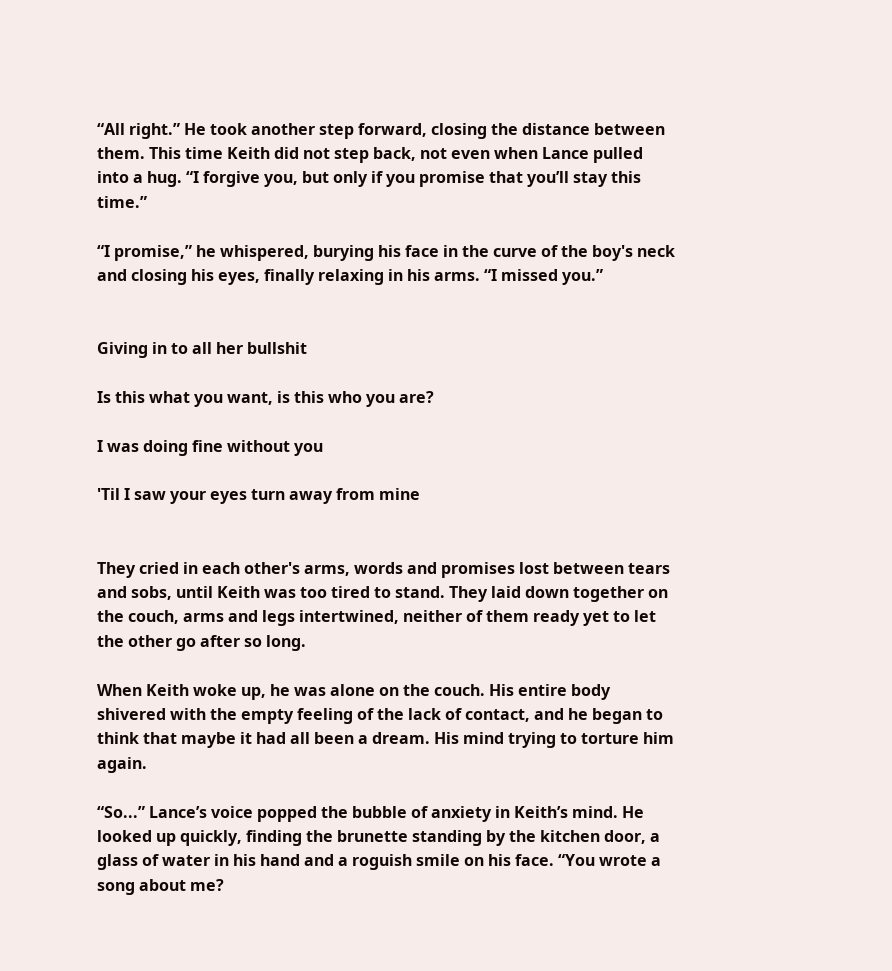“All right.” He took another step forward, closing the distance between them. This time Keith did not step back, not even when Lance pulled into a hug. “I forgive you, but only if you promise that you’ll stay this time.”

“I promise,” he whispered, burying his face in the curve of the boy's neck and closing his eyes, finally relaxing in his arms. “I missed you.”


Giving in to all her bullshit

Is this what you want, is this who you are?

I was doing fine without you

'Til I saw your eyes turn away from mine


They cried in each other's arms, words and promises lost between tears and sobs, until Keith was too tired to stand. They laid down together on the couch, arms and legs intertwined, neither of them ready yet to let the other go after so long.

When Keith woke up, he was alone on the couch. His entire body shivered with the empty feeling of the lack of contact, and he began to think that maybe it had all been a dream. His mind trying to torture him again.

“So...” Lance’s voice popped the bubble of anxiety in Keith’s mind. He looked up quickly, finding the brunette standing by the kitchen door, a glass of water in his hand and a roguish smile on his face. “You wrote a song about me?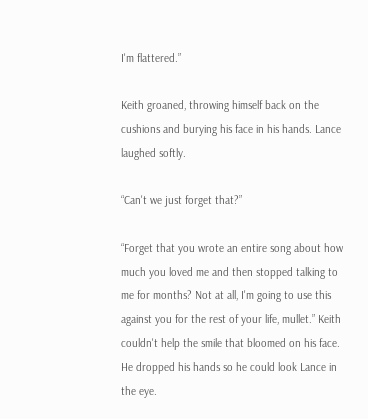I'm flattered.”

Keith groaned, throwing himself back on the cushions and burying his face in his hands. Lance laughed softly.

“Can't we just forget that?”

“Forget that you wrote an entire song about how much you loved me and then stopped talking to me for months? Not at all, I'm going to use this against you for the rest of your life, mullet.” Keith couldn't help the smile that bloomed on his face. He dropped his hands so he could look Lance in the eye.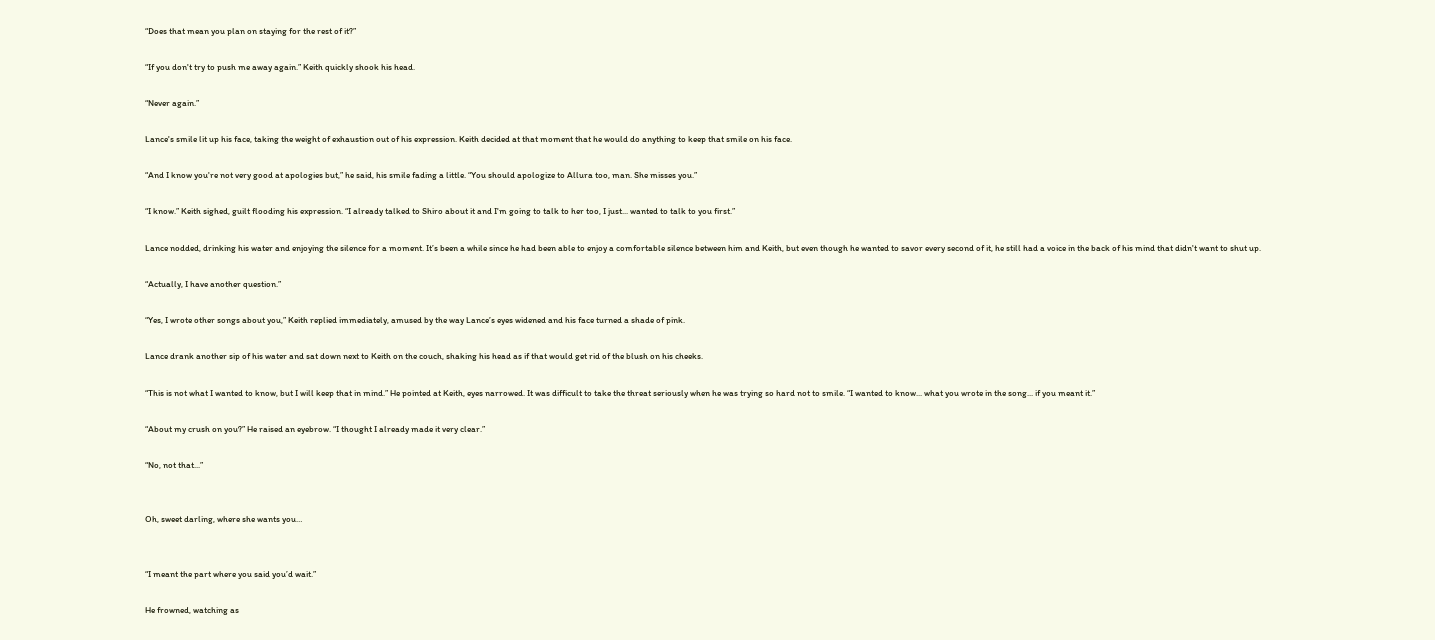“Does that mean you plan on staying for the rest of it?”

“If you don't try to push me away again.” Keith quickly shook his head.

“Never again.”

Lance's smile lit up his face, taking the weight of exhaustion out of his expression. Keith decided at that moment that he would do anything to keep that smile on his face.

“And I know you're not very good at apologies but,” he said, his smile fading a little. “You should apologize to Allura too, man. She misses you.”

“I know.” Keith sighed, guilt flooding his expression. “I already talked to Shiro about it and I'm going to talk to her too, I just... wanted to talk to you first.”

Lance nodded, drinking his water and enjoying the silence for a moment. It’s been a while since he had been able to enjoy a comfortable silence between him and Keith, but even though he wanted to savor every second of it, he still had a voice in the back of his mind that didn't want to shut up.

“Actually, I have another question.”

“Yes, I wrote other songs about you,” Keith replied immediately, amused by the way Lance’s eyes widened and his face turned a shade of pink.

Lance drank another sip of his water and sat down next to Keith on the couch, shaking his head as if that would get rid of the blush on his cheeks.

“This is not what I wanted to know, but I will keep that in mind.” He pointed at Keith, eyes narrowed. It was difficult to take the threat seriously when he was trying so hard not to smile. “I wanted to know... what you wrote in the song... if you meant it.”

“About my crush on you?” He raised an eyebrow. “I thought I already made it very clear.”

“No, not that...”


Oh, sweet darling, where she wants you…


“I meant the part where you said you’d wait.”

He frowned, watching as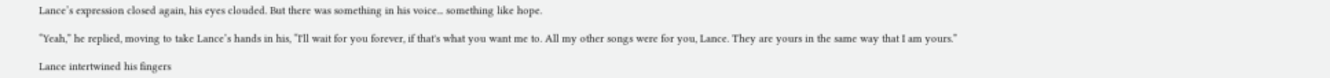Lance’s expression closed again, his eyes clouded. But there was something in his voice... something like hope.

“Yeah,” he replied, moving to take Lance’s hands in his, “I'll wait for you forever, if that's what you want me to. All my other songs were for you, Lance. They are yours in the same way that I am yours.”

Lance intertwined his fingers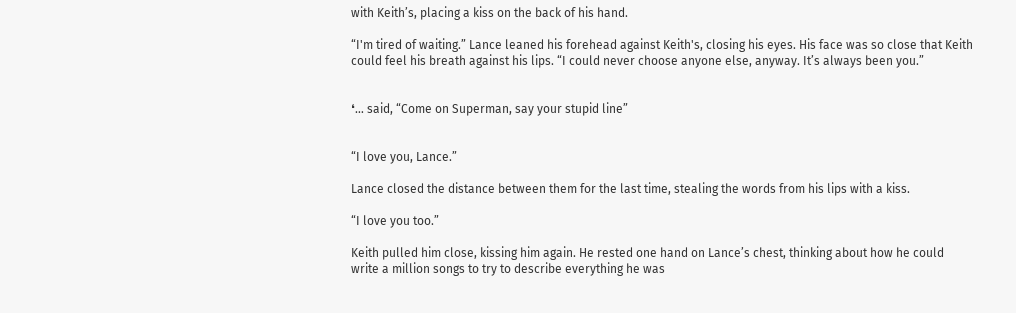with Keith’s, placing a kiss on the back of his hand.

“I'm tired of waiting.” Lance leaned his forehead against Keith's, closing his eyes. His face was so close that Keith could feel his breath against his lips. “I could never choose anyone else, anyway. It’s always been you.”


❛… said, “Come on Superman, say your stupid line”


“I love you, Lance.”

Lance closed the distance between them for the last time, stealing the words from his lips with a kiss.

“I love you too.”

Keith pulled him close, kissing him again. He rested one hand on Lance’s chest, thinking about how he could write a million songs to try to describe everything he was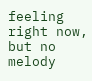feeling right now, but no melody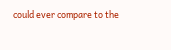could ever compare to the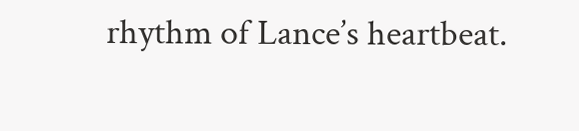rhythm of Lance’s heartbeat.